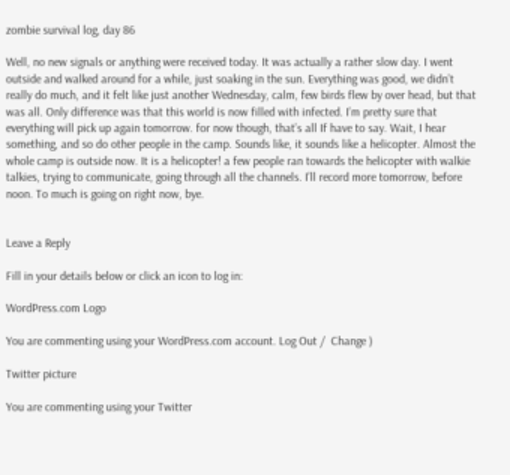zombie survival log, day 86

Well, no new signals or anything were received today. It was actually a rather slow day. I went outside and walked around for a while, just soaking in the sun. Everything was good, we didn’t really do much, and it felt like just another Wednesday, calm, few birds flew by over head, but that was all. Only difference was that this world is now filled with infected. I’m pretty sure that everything will pick up again tomorrow. for now though, that’s all If have to say. Wait, I hear something, and so do other people in the camp. Sounds like, it sounds like a helicopter. Almost the whole camp is outside now. It is a helicopter! a few people ran towards the helicopter with walkie talkies, trying to communicate, going through all the channels. I’ll record more tomorrow, before noon. To much is going on right now, bye.


Leave a Reply

Fill in your details below or click an icon to log in:

WordPress.com Logo

You are commenting using your WordPress.com account. Log Out /  Change )

Twitter picture

You are commenting using your Twitter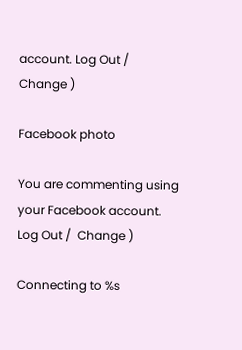account. Log Out /  Change )

Facebook photo

You are commenting using your Facebook account. Log Out /  Change )

Connecting to %s